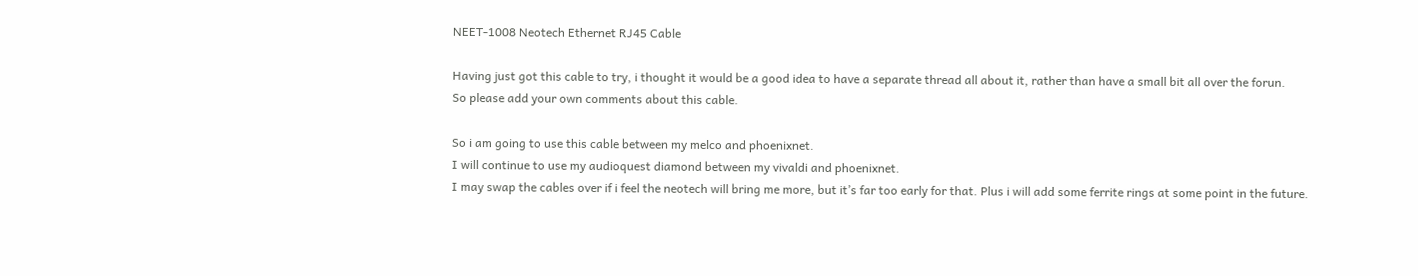NEET-1008 Neotech Ethernet RJ45 Cable

Having just got this cable to try, i thought it would be a good idea to have a separate thread all about it, rather than have a small bit all over the forun.
So please add your own comments about this cable.

So i am going to use this cable between my melco and phoenixnet.
I will continue to use my audioquest diamond between my vivaldi and phoenixnet.
I may swap the cables over if i feel the neotech will bring me more, but it’s far too early for that. Plus i will add some ferrite rings at some point in the future.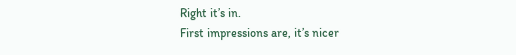Right it’s in.
First impressions are, it’s nicer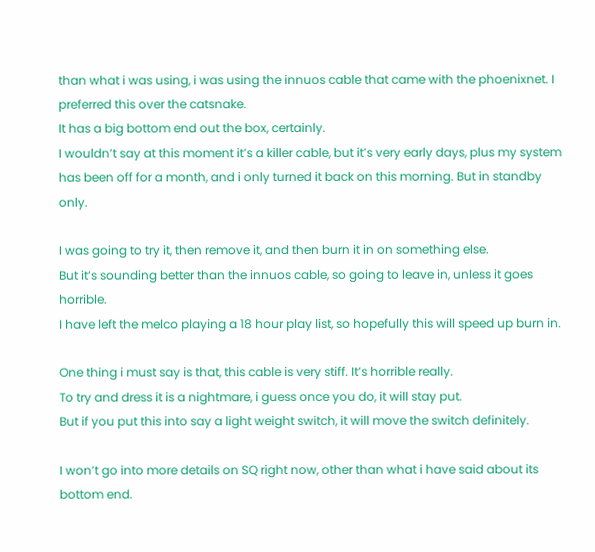than what i was using, i was using the innuos cable that came with the phoenixnet. I preferred this over the catsnake.
It has a big bottom end out the box, certainly.
I wouldn’t say at this moment it’s a killer cable, but it’s very early days, plus my system has been off for a month, and i only turned it back on this morning. But in standby only.

I was going to try it, then remove it, and then burn it in on something else.
But it’s sounding better than the innuos cable, so going to leave in, unless it goes horrible.
I have left the melco playing a 18 hour play list, so hopefully this will speed up burn in.

One thing i must say is that, this cable is very stiff. It’s horrible really.
To try and dress it is a nightmare, i guess once you do, it will stay put.
But if you put this into say a light weight switch, it will move the switch definitely.

I won’t go into more details on SQ right now, other than what i have said about its bottom end.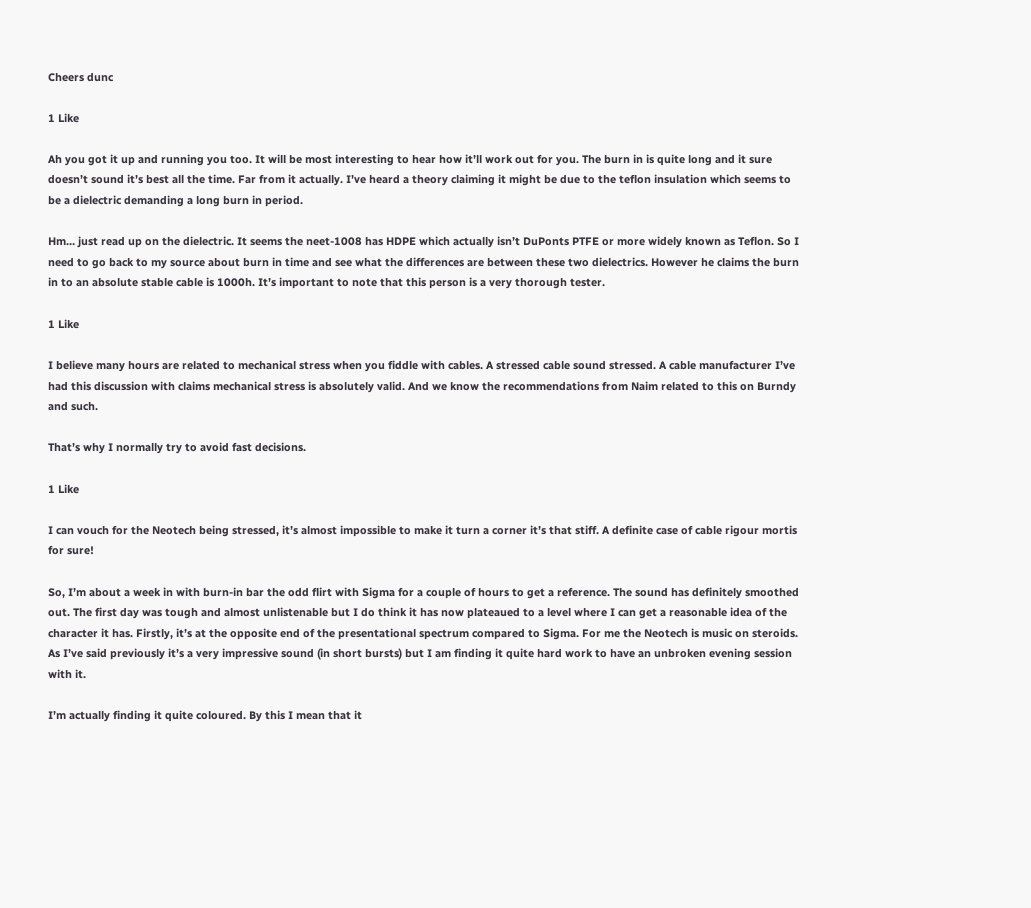Cheers dunc

1 Like

Ah you got it up and running you too. It will be most interesting to hear how it’ll work out for you. The burn in is quite long and it sure doesn’t sound it’s best all the time. Far from it actually. I’ve heard a theory claiming it might be due to the teflon insulation which seems to be a dielectric demanding a long burn in period.

Hm… just read up on the dielectric. It seems the neet-1008 has HDPE which actually isn’t DuPonts PTFE or more widely known as Teflon. So I need to go back to my source about burn in time and see what the differences are between these two dielectrics. However he claims the burn in to an absolute stable cable is 1000h. It’s important to note that this person is a very thorough tester.

1 Like

I believe many hours are related to mechanical stress when you fiddle with cables. A stressed cable sound stressed. A cable manufacturer I’ve had this discussion with claims mechanical stress is absolutely valid. And we know the recommendations from Naim related to this on Burndy and such.

That’s why I normally try to avoid fast decisions.

1 Like

I can vouch for the Neotech being stressed, it’s almost impossible to make it turn a corner it’s that stiff. A definite case of cable rigour mortis for sure!

So, I’m about a week in with burn-in bar the odd flirt with Sigma for a couple of hours to get a reference. The sound has definitely smoothed out. The first day was tough and almost unlistenable but I do think it has now plateaued to a level where I can get a reasonable idea of the character it has. Firstly, it’s at the opposite end of the presentational spectrum compared to Sigma. For me the Neotech is music on steroids. As I’ve said previously it’s a very impressive sound (in short bursts) but I am finding it quite hard work to have an unbroken evening session with it.

I’m actually finding it quite coloured. By this I mean that it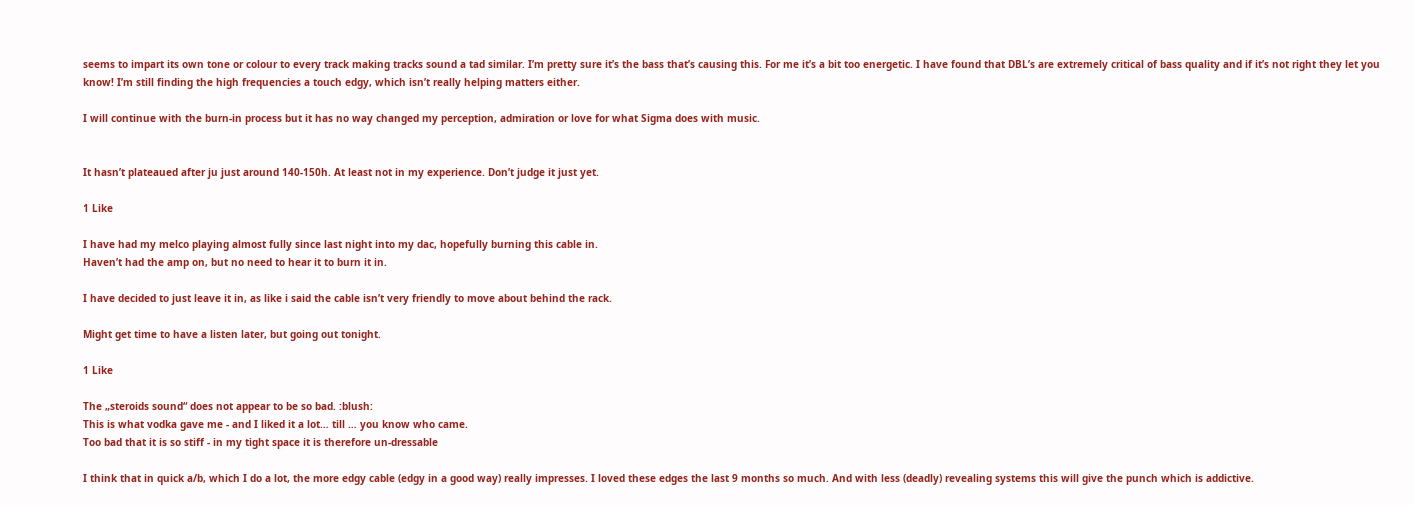seems to impart its own tone or colour to every track making tracks sound a tad similar. I’m pretty sure it’s the bass that’s causing this. For me it’s a bit too energetic. I have found that DBL’s are extremely critical of bass quality and if it’s not right they let you know! I’m still finding the high frequencies a touch edgy, which isn’t really helping matters either.

I will continue with the burn-in process but it has no way changed my perception, admiration or love for what Sigma does with music.


It hasn’t plateaued after ju just around 140-150h. At least not in my experience. Don’t judge it just yet.

1 Like

I have had my melco playing almost fully since last night into my dac, hopefully burning this cable in.
Haven’t had the amp on, but no need to hear it to burn it in.

I have decided to just leave it in, as like i said the cable isn’t very friendly to move about behind the rack.

Might get time to have a listen later, but going out tonight.

1 Like

The „steroids sound“ does not appear to be so bad. :blush:
This is what vodka gave me - and I liked it a lot… till … you know who came.
Too bad that it is so stiff - in my tight space it is therefore un-dressable

I think that in quick a/b, which I do a lot, the more edgy cable (edgy in a good way) really impresses. I loved these edges the last 9 months so much. And with less (deadly) revealing systems this will give the punch which is addictive.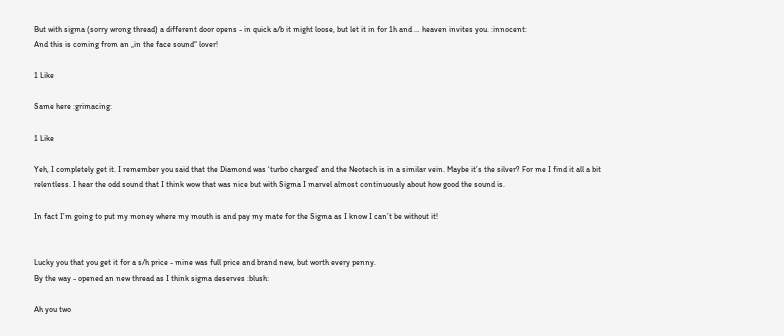But with sigma (sorry wrong thread) a different door opens - in quick a/b it might loose, but let it in for 1h and … heaven invites you. :innocent:
And this is coming from an „in the face sound“ lover!

1 Like

Same here :grimacing:

1 Like

Yeh, I completely get it. I remember you said that the Diamond was ‘turbo charged’ and the Neotech is in a similar vein. Maybe it’s the silver? For me I find it all a bit relentless. I hear the odd sound that I think wow that was nice but with Sigma I marvel almost continuously about how good the sound is.

In fact I’m going to put my money where my mouth is and pay my mate for the Sigma as I know I can’t be without it!


Lucky you that you get it for a s/h price - mine was full price and brand new, but worth every penny.
By the way - opened an new thread as I think sigma deserves :blush:

Ah you two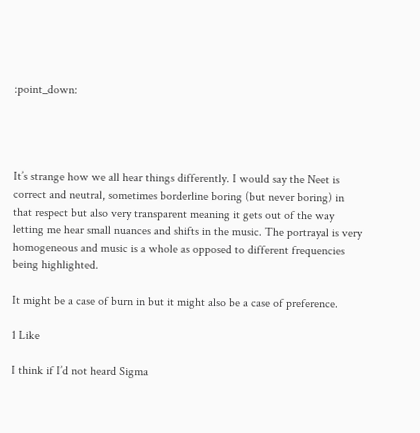:point_down:




It’s strange how we all hear things differently. I would say the Neet is correct and neutral, sometimes borderline boring (but never boring) in that respect but also very transparent meaning it gets out of the way letting me hear small nuances and shifts in the music. The portrayal is very homogeneous and music is a whole as opposed to different frequencies being highlighted.

It might be a case of burn in but it might also be a case of preference.

1 Like

I think if I’d not heard Sigma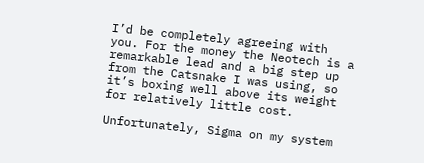I’d be completely agreeing with you. For the money the Neotech is a remarkable lead and a big step up from the Catsnake I was using, so it’s boxing well above its weight for relatively little cost.

Unfortunately, Sigma on my system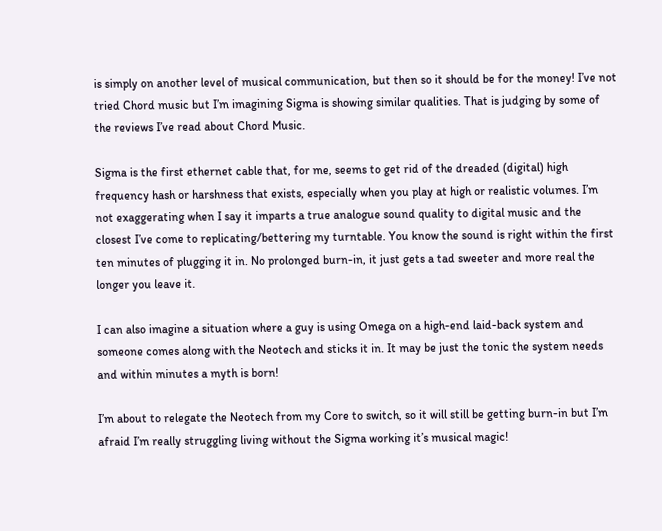is simply on another level of musical communication, but then so it should be for the money! I’ve not tried Chord music but I’m imagining Sigma is showing similar qualities. That is judging by some of the reviews I’ve read about Chord Music.

Sigma is the first ethernet cable that, for me, seems to get rid of the dreaded (digital) high frequency hash or harshness that exists, especially when you play at high or realistic volumes. I’m not exaggerating when I say it imparts a true analogue sound quality to digital music and the closest I’ve come to replicating/bettering my turntable. You know the sound is right within the first ten minutes of plugging it in. No prolonged burn-in, it just gets a tad sweeter and more real the longer you leave it.

I can also imagine a situation where a guy is using Omega on a high-end laid-back system and someone comes along with the Neotech and sticks it in. It may be just the tonic the system needs and within minutes a myth is born!

I’m about to relegate the Neotech from my Core to switch, so it will still be getting burn-in but I’m afraid I’m really struggling living without the Sigma working it’s musical magic!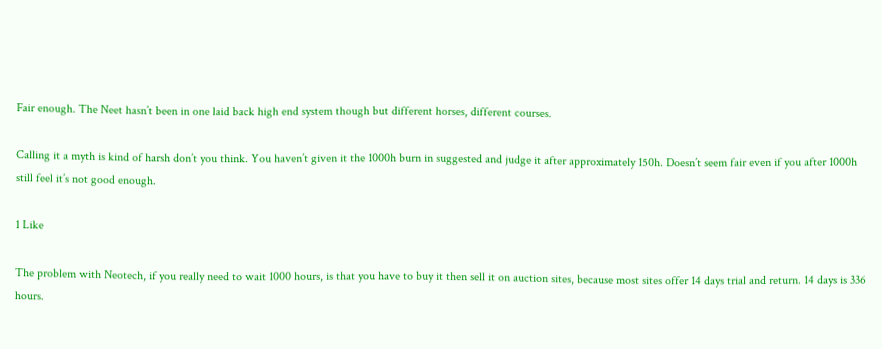Fair enough. The Neet hasn’t been in one laid back high end system though but different horses, different courses.

Calling it a myth is kind of harsh don’t you think. You haven’t given it the 1000h burn in suggested and judge it after approximately 150h. Doesn’t seem fair even if you after 1000h still feel it’s not good enough.

1 Like

The problem with Neotech, if you really need to wait 1000 hours, is that you have to buy it then sell it on auction sites, because most sites offer 14 days trial and return. 14 days is 336 hours.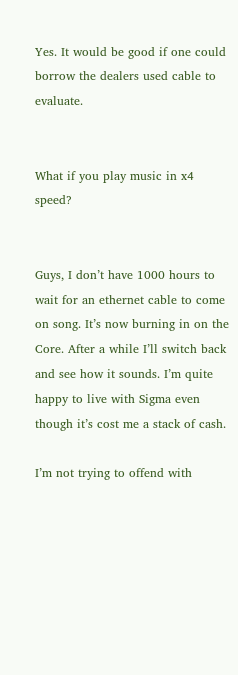Yes. It would be good if one could borrow the dealers used cable to evaluate.


What if you play music in x4 speed?


Guys, I don’t have 1000 hours to wait for an ethernet cable to come on song. It’s now burning in on the Core. After a while I’ll switch back and see how it sounds. I’m quite happy to live with Sigma even though it’s cost me a stack of cash.

I’m not trying to offend with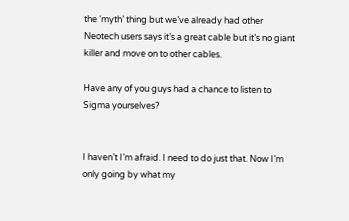the ‘myth’ thing but we’ve already had other Neotech users says it’s a great cable but it’s no giant killer and move on to other cables.

Have any of you guys had a chance to listen to Sigma yourselves?


I haven’t I’m afraid. I need to do just that. Now I’m only going by what my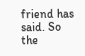friend has said. So the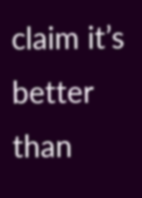claim it’s better than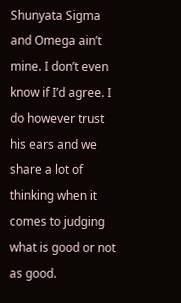Shunyata Sigma and Omega ain’t mine. I don’t even know if I’d agree. I do however trust his ears and we share a lot of thinking when it comes to judging what is good or not as good.